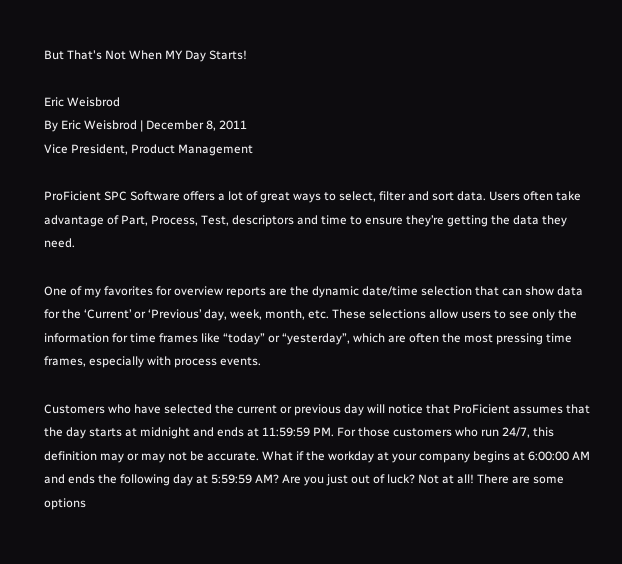But That's Not When MY Day Starts!

Eric Weisbrod
By Eric Weisbrod | December 8, 2011
Vice President, Product Management

ProFicient SPC Software offers a lot of great ways to select, filter and sort data. Users often take advantage of Part, Process, Test, descriptors and time to ensure they’re getting the data they need.

One of my favorites for overview reports are the dynamic date/time selection that can show data for the ‘Current’ or ‘Previous’ day, week, month, etc. These selections allow users to see only the information for time frames like “today” or “yesterday”, which are often the most pressing time frames, especially with process events.

Customers who have selected the current or previous day will notice that ProFicient assumes that the day starts at midnight and ends at 11:59:59 PM. For those customers who run 24/7, this definition may or may not be accurate. What if the workday at your company begins at 6:00:00 AM and ends the following day at 5:59:59 AM? Are you just out of luck? Not at all! There are some options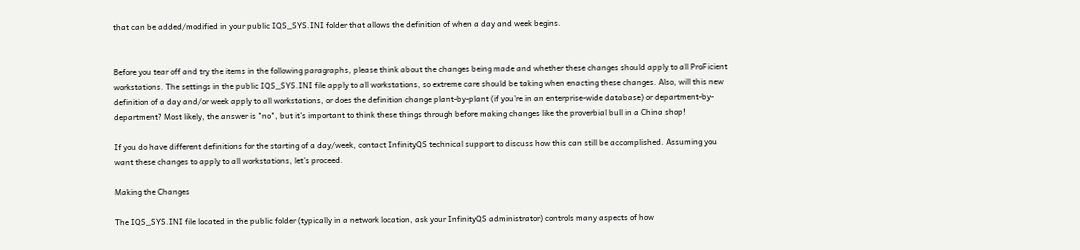that can be added/modified in your public IQS_SYS.INI folder that allows the definition of when a day and week begins.


Before you tear off and try the items in the following paragraphs, please think about the changes being made and whether these changes should apply to all ProFicient workstations. The settings in the public IQS_SYS.INI file apply to all workstations, so extreme care should be taking when enacting these changes. Also, will this new definition of a day and/or week apply to all workstations, or does the definition change plant-by-plant (if you’re in an enterprise-wide database) or department-by-department? Most likely, the answer is "no", but it’s important to think these things through before making changes like the proverbial bull in a China shop!

If you do have different definitions for the starting of a day/week, contact InfinityQS technical support to discuss how this can still be accomplished. Assuming you want these changes to apply to all workstations, let’s proceed.

Making the Changes

The IQS_SYS.INI file located in the public folder (typically in a network location, ask your InfinityQS administrator) controls many aspects of how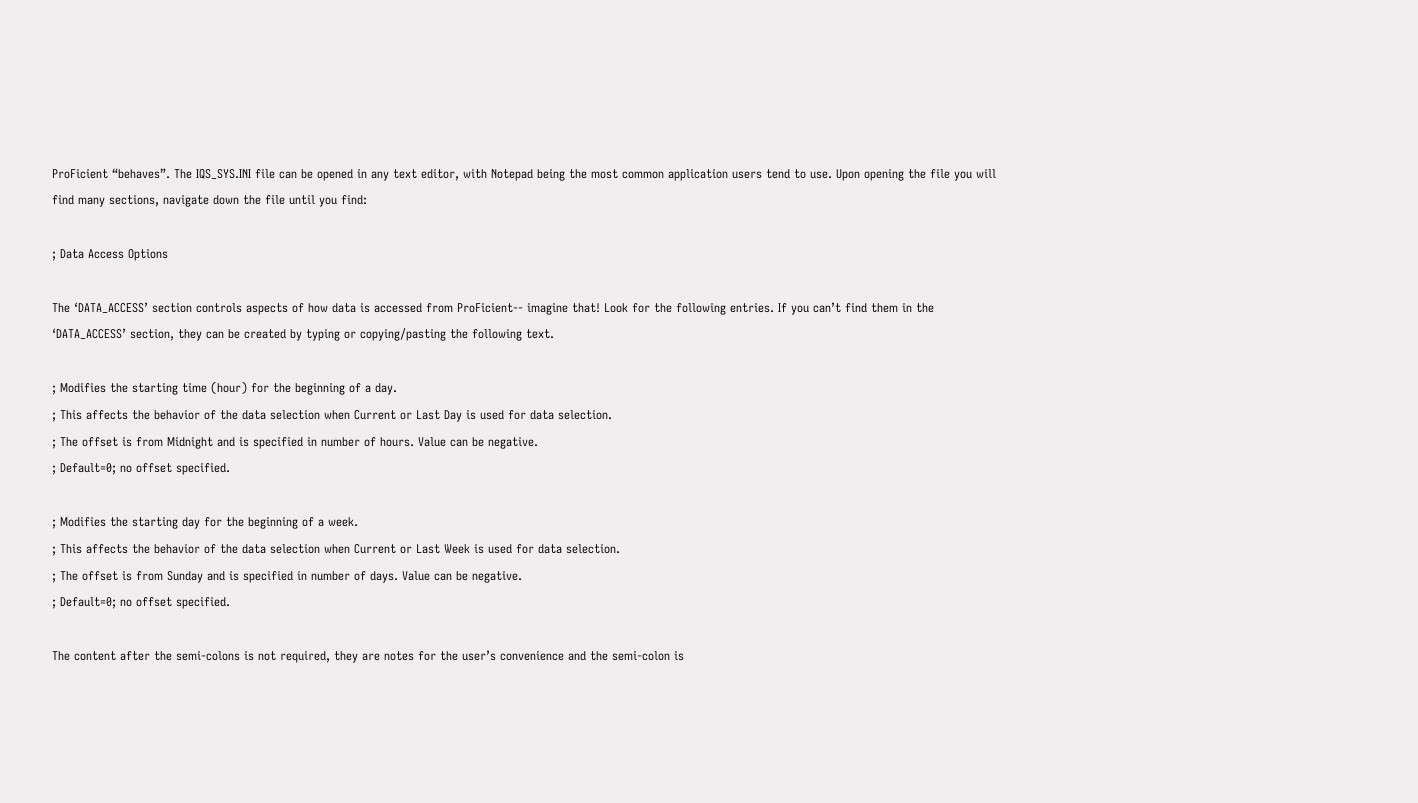ProFicient “behaves”. The IQS_SYS.INI file can be opened in any text editor, with Notepad being the most common application users tend to use. Upon opening the file you will find many sections, navigate down the file until you find:

; Data Access Options

The ‘DATA_ACCESS’ section controls aspects of how data is accessed from ProFicient-- imagine that! Look for the following entries. If you can’t find them in the ‘DATA_ACCESS’ section, they can be created by typing or copying/pasting the following text.

; Modifies the starting time (hour) for the beginning of a day.
; This affects the behavior of the data selection when Current or Last Day is used for data selection.
; The offset is from Midnight and is specified in number of hours. Value can be negative.
; Default=0; no offset specified.

; Modifies the starting day for the beginning of a week.
; This affects the behavior of the data selection when Current or Last Week is used for data selection.
; The offset is from Sunday and is specified in number of days. Value can be negative.
; Default=0; no offset specified.

The content after the semi-colons is not required, they are notes for the user’s convenience and the semi-colon is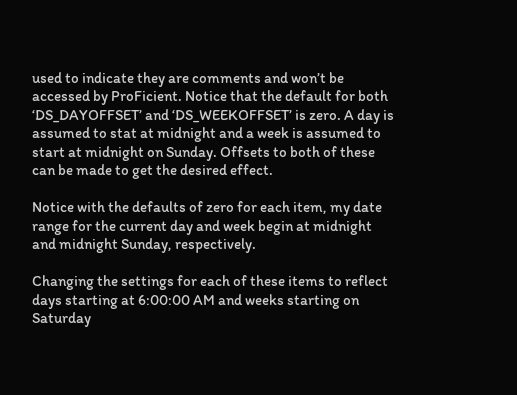used to indicate they are comments and won’t be accessed by ProFicient. Notice that the default for both ‘DS_DAYOFFSET’ and ‘DS_WEEKOFFSET’ is zero. A day is assumed to stat at midnight and a week is assumed to start at midnight on Sunday. Offsets to both of these can be made to get the desired effect.

Notice with the defaults of zero for each item, my date range for the current day and week begin at midnight and midnight Sunday, respectively.

Changing the settings for each of these items to reflect days starting at 6:00:00 AM and weeks starting on Saturday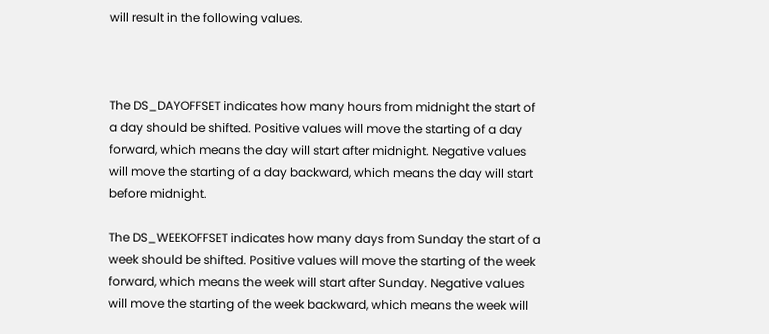will result in the following values.



The DS_DAYOFFSET indicates how many hours from midnight the start of a day should be shifted. Positive values will move the starting of a day forward, which means the day will start after midnight. Negative values will move the starting of a day backward, which means the day will start before midnight.

The DS_WEEKOFFSET indicates how many days from Sunday the start of a week should be shifted. Positive values will move the starting of the week forward, which means the week will start after Sunday. Negative values will move the starting of the week backward, which means the week will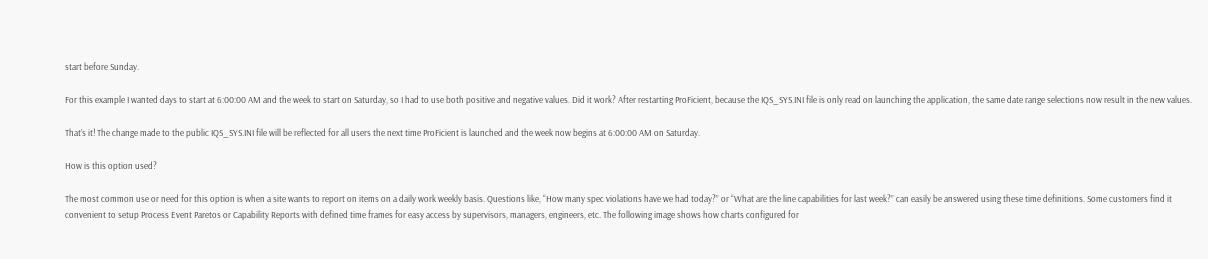start before Sunday.

For this example I wanted days to start at 6:00:00 AM and the week to start on Saturday, so I had to use both positive and negative values. Did it work? After restarting ProFicient, because the IQS_SYS.INI file is only read on launching the application, the same date range selections now result in the new values.

That’s it! The change made to the public IQS_SYS.INI file will be reflected for all users the next time ProFicient is launched and the week now begins at 6:00:00 AM on Saturday.

How is this option used?

The most common use or need for this option is when a site wants to report on items on a daily work weekly basis. Questions like, “How many spec violations have we had today?” or “What are the line capabilities for last week?” can easily be answered using these time definitions. Some customers find it convenient to setup Process Event Paretos or Capability Reports with defined time frames for easy access by supervisors, managers, engineers, etc. The following image shows how charts configured for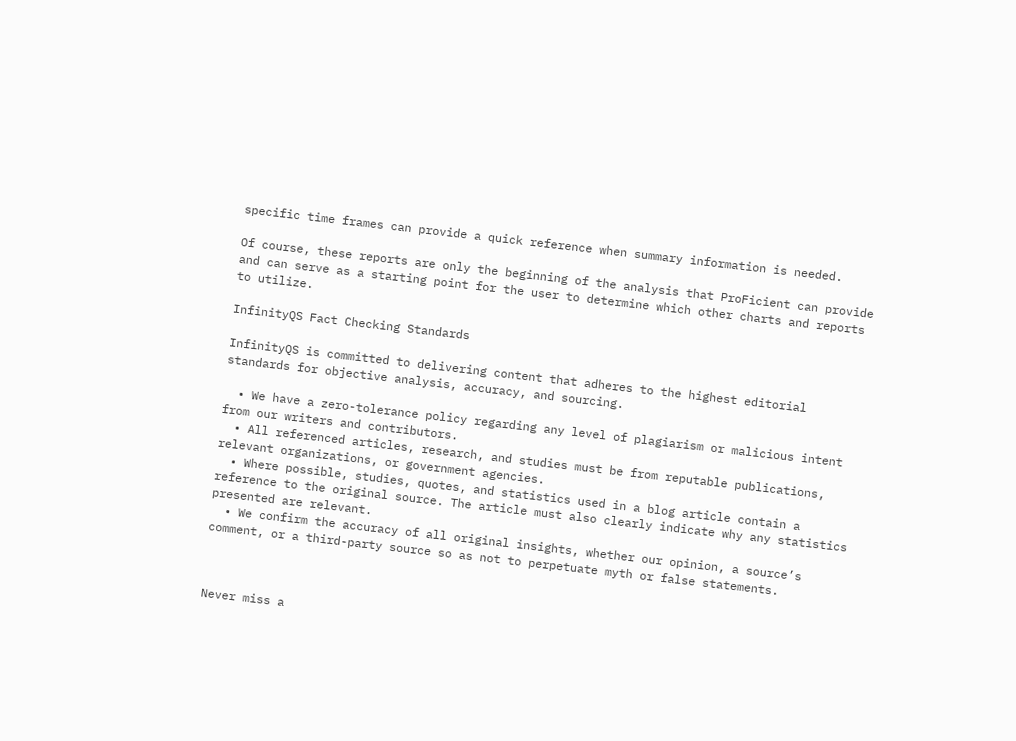specific time frames can provide a quick reference when summary information is needed.

Of course, these reports are only the beginning of the analysis that ProFicient can provide and can serve as a starting point for the user to determine which other charts and reports to utilize.

InfinityQS Fact Checking Standards

InfinityQS is committed to delivering content that adheres to the highest editorial standards for objective analysis, accuracy, and sourcing.

  • We have a zero-tolerance policy regarding any level of plagiarism or malicious intent from our writers and contributors.
  • All referenced articles, research, and studies must be from reputable publications, relevant organizations, or government agencies.
  • Where possible, studies, quotes, and statistics used in a blog article contain a reference to the original source. The article must also clearly indicate why any statistics presented are relevant.
  • We confirm the accuracy of all original insights, whether our opinion, a source’s comment, or a third-party source so as not to perpetuate myth or false statements.



Never miss a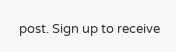post. Sign up to receive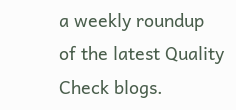a weekly roundup of the latest Quality Check blogs.